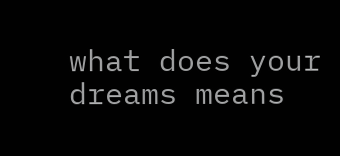what does your dreams means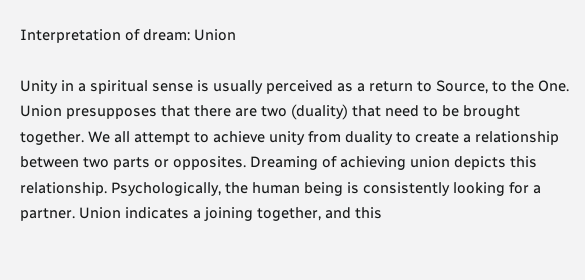Interpretation of dream: Union

Unity in a spiritual sense is usually perceived as a return to Source, to the One. Union presupposes that there are two (duality) that need to be brought together. We all attempt to achieve unity from duality to create a relationship between two parts or opposites. Dreaming of achieving union depicts this relationship. Psychologically, the human being is consistently looking for a partner. Union indicates a joining together, and this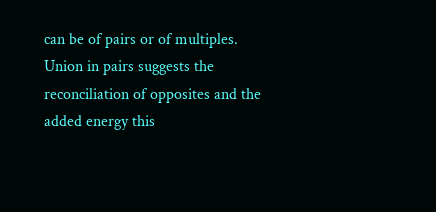can be of pairs or of multiples. Union in pairs suggests the reconciliation of opposites and the added energy this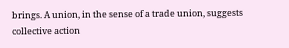brings. A union, in the sense of a trade union, suggests collective action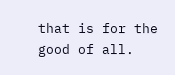that is for the good of all.